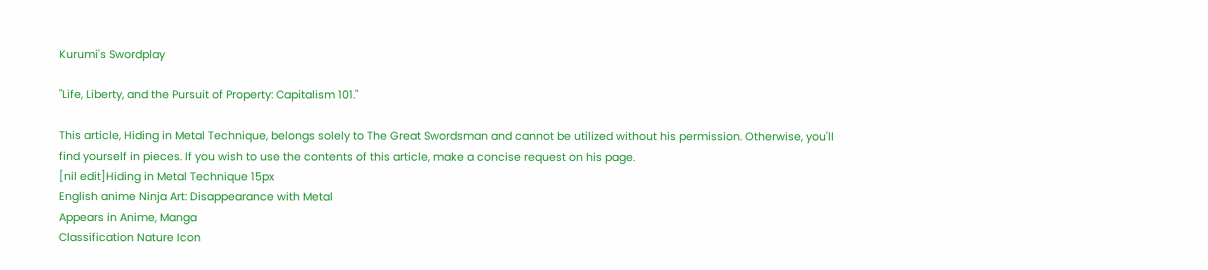Kurumi's Swordplay

"Life, Liberty, and the Pursuit of Property: Capitalism 101."

This article, Hiding in Metal Technique, belongs solely to The Great Swordsman and cannot be utilized without his permission. Otherwise, you'll find yourself in pieces. If you wish to use the contents of this article, make a concise request on his page.
[nil edit]Hiding in Metal Technique 15px
English anime Ninja Art: Disappearance with Metal
Appears in Anime, Manga
Classification Nature Icon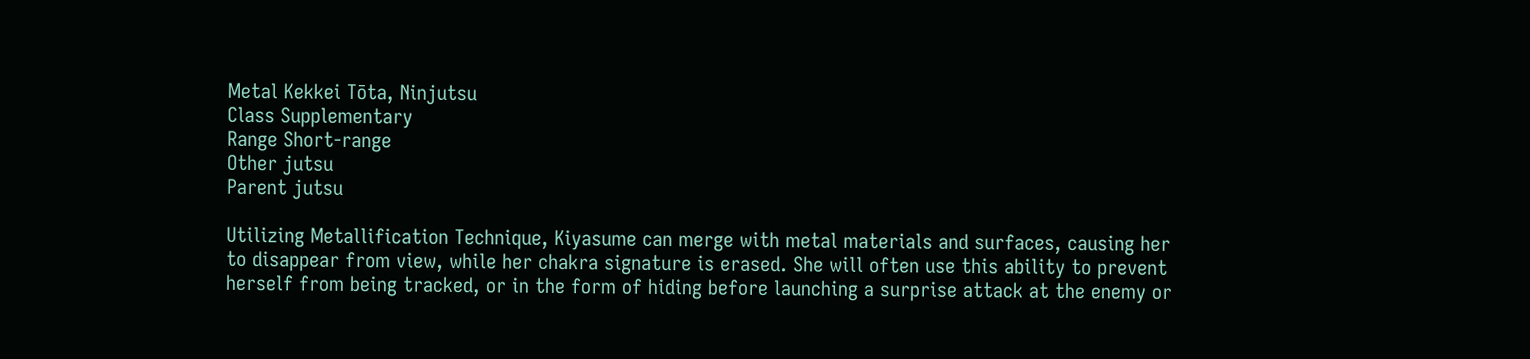Metal Kekkei Tōta, Ninjutsu
Class Supplementary
Range Short-range
Other jutsu
Parent jutsu

Utilizing Metallification Technique, Kiyasume can merge with metal materials and surfaces, causing her to disappear from view, while her chakra signature is erased. She will often use this ability to prevent herself from being tracked, or in the form of hiding before launching a surprise attack at the enemy or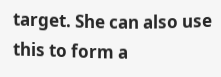target. She can also use this to form a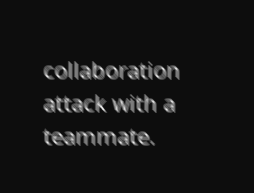collaboration attack with a teammate.